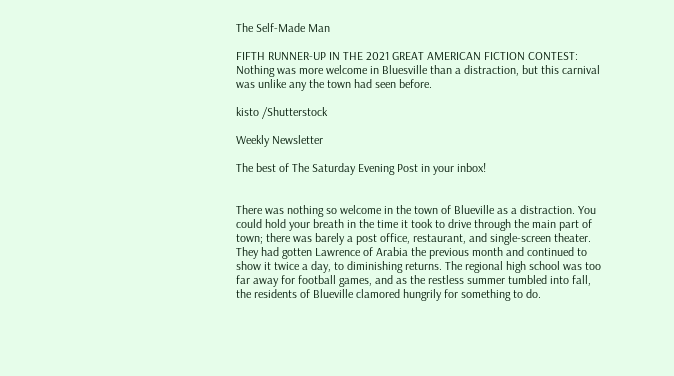The Self-Made Man

FIFTH RUNNER-UP IN THE 2021 GREAT AMERICAN FICTION CONTEST: Nothing was more welcome in Bluesville than a distraction, but this carnival was unlike any the town had seen before.

kisto /Shutterstock

Weekly Newsletter

The best of The Saturday Evening Post in your inbox!


There was nothing so welcome in the town of Blueville as a distraction. You could hold your breath in the time it took to drive through the main part of town; there was barely a post office, restaurant, and single-screen theater. They had gotten Lawrence of Arabia the previous month and continued to show it twice a day, to diminishing returns. The regional high school was too far away for football games, and as the restless summer tumbled into fall, the residents of Blueville clamored hungrily for something to do.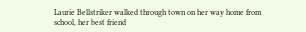Laurie Bellstriker walked through town on her way home from school, her best friend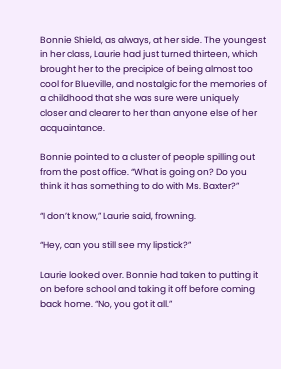Bonnie Shield, as always, at her side. The youngest in her class, Laurie had just turned thirteen, which brought her to the precipice of being almost too cool for Blueville, and nostalgic for the memories of a childhood that she was sure were uniquely closer and clearer to her than anyone else of her acquaintance.

Bonnie pointed to a cluster of people spilling out from the post office. “What is going on? Do you think it has something to do with Ms. Baxter?”

“I don’t know,” Laurie said, frowning.

“Hey, can you still see my lipstick?”

Laurie looked over. Bonnie had taken to putting it on before school and taking it off before coming back home. “No, you got it all.”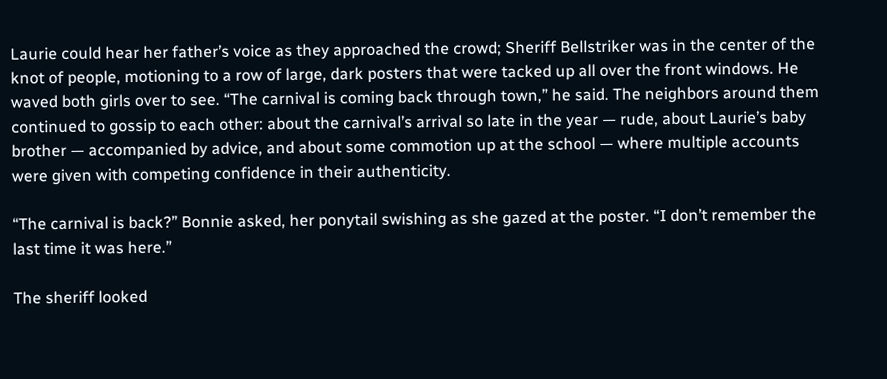Laurie could hear her father’s voice as they approached the crowd; Sheriff Bellstriker was in the center of the knot of people, motioning to a row of large, dark posters that were tacked up all over the front windows. He waved both girls over to see. “The carnival is coming back through town,” he said. The neighbors around them continued to gossip to each other: about the carnival’s arrival so late in the year — rude, about Laurie’s baby brother — accompanied by advice, and about some commotion up at the school — where multiple accounts were given with competing confidence in their authenticity.

“The carnival is back?” Bonnie asked, her ponytail swishing as she gazed at the poster. “I don’t remember the last time it was here.”

The sheriff looked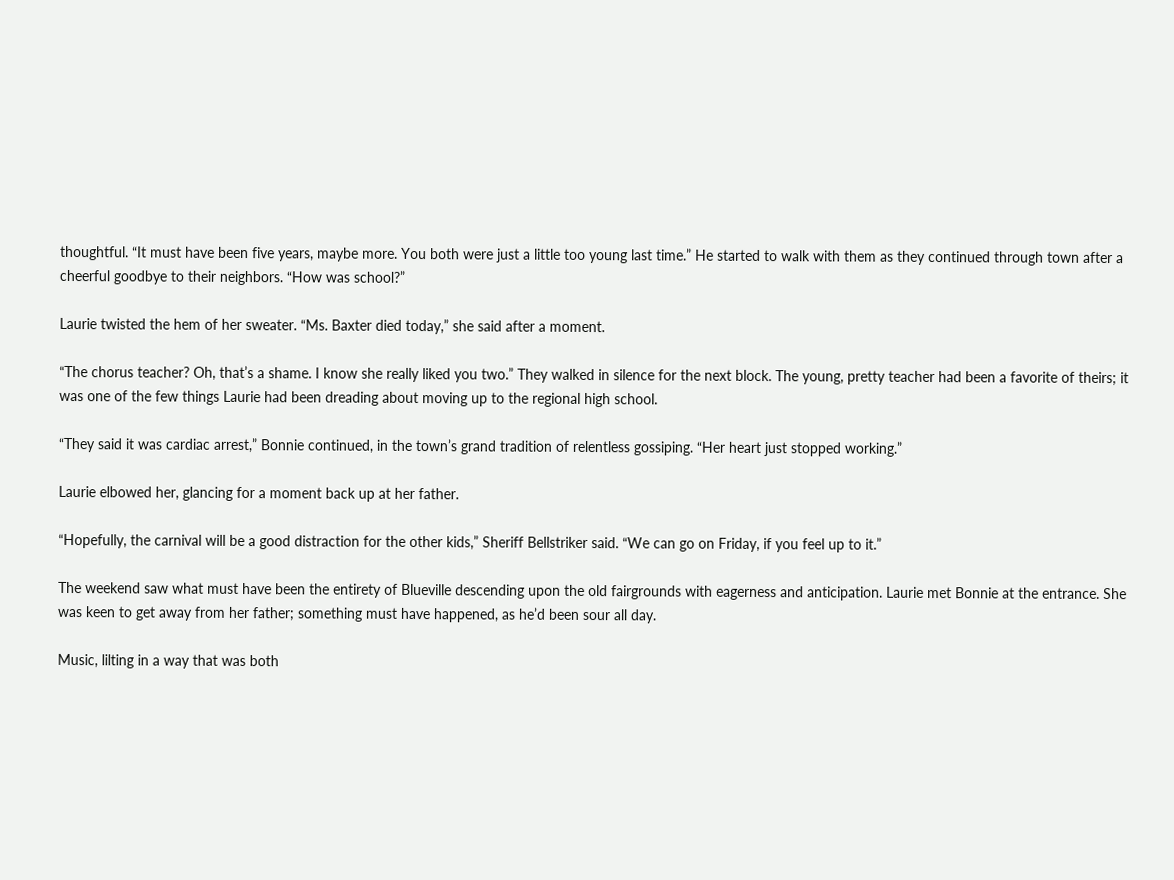thoughtful. “It must have been five years, maybe more. You both were just a little too young last time.” He started to walk with them as they continued through town after a cheerful goodbye to their neighbors. “How was school?”

Laurie twisted the hem of her sweater. “Ms. Baxter died today,” she said after a moment.

“The chorus teacher? Oh, that’s a shame. I know she really liked you two.” They walked in silence for the next block. The young, pretty teacher had been a favorite of theirs; it was one of the few things Laurie had been dreading about moving up to the regional high school.

“They said it was cardiac arrest,” Bonnie continued, in the town’s grand tradition of relentless gossiping. “Her heart just stopped working.”

Laurie elbowed her, glancing for a moment back up at her father.

“Hopefully, the carnival will be a good distraction for the other kids,” Sheriff Bellstriker said. “We can go on Friday, if you feel up to it.”

The weekend saw what must have been the entirety of Blueville descending upon the old fairgrounds with eagerness and anticipation. Laurie met Bonnie at the entrance. She was keen to get away from her father; something must have happened, as he’d been sour all day.

Music, lilting in a way that was both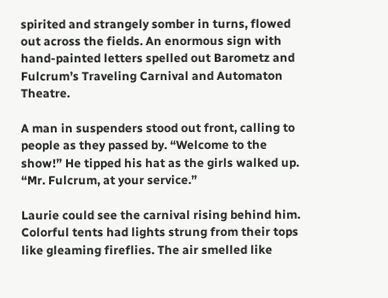spirited and strangely somber in turns, flowed out across the fields. An enormous sign with hand-painted letters spelled out Barometz and Fulcrum’s Traveling Carnival and Automaton Theatre.

A man in suspenders stood out front, calling to people as they passed by. “Welcome to the show!” He tipped his hat as the girls walked up. “Mr. Fulcrum, at your service.”

Laurie could see the carnival rising behind him. Colorful tents had lights strung from their tops like gleaming fireflies. The air smelled like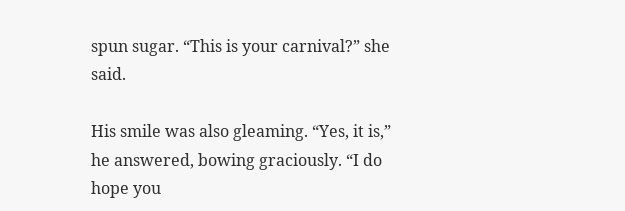spun sugar. “This is your carnival?” she said.

His smile was also gleaming. “Yes, it is,” he answered, bowing graciously. “I do hope you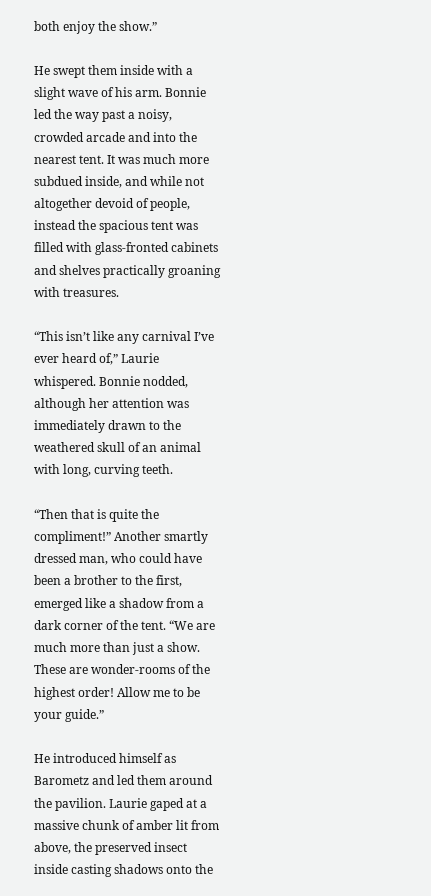both enjoy the show.”

He swept them inside with a slight wave of his arm. Bonnie led the way past a noisy, crowded arcade and into the nearest tent. It was much more subdued inside, and while not altogether devoid of people, instead the spacious tent was filled with glass-fronted cabinets and shelves practically groaning with treasures.

“This isn’t like any carnival I’ve ever heard of,” Laurie whispered. Bonnie nodded, although her attention was immediately drawn to the weathered skull of an animal with long, curving teeth.

“Then that is quite the compliment!” Another smartly dressed man, who could have been a brother to the first, emerged like a shadow from a dark corner of the tent. “We are much more than just a show. These are wonder-rooms of the highest order! Allow me to be your guide.”

He introduced himself as Barometz and led them around the pavilion. Laurie gaped at a massive chunk of amber lit from above, the preserved insect inside casting shadows onto the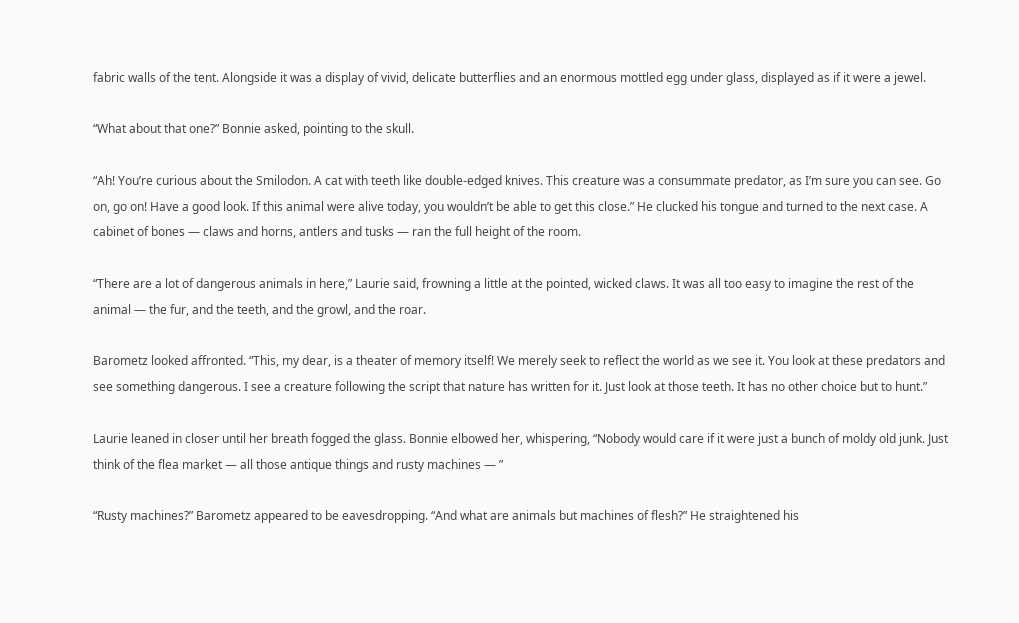fabric walls of the tent. Alongside it was a display of vivid, delicate butterflies and an enormous mottled egg under glass, displayed as if it were a jewel.

“What about that one?” Bonnie asked, pointing to the skull.

“Ah! You’re curious about the Smilodon. A cat with teeth like double-edged knives. This creature was a consummate predator, as I’m sure you can see. Go on, go on! Have a good look. If this animal were alive today, you wouldn’t be able to get this close.” He clucked his tongue and turned to the next case. A cabinet of bones — claws and horns, antlers and tusks — ran the full height of the room.

“There are a lot of dangerous animals in here,” Laurie said, frowning a little at the pointed, wicked claws. It was all too easy to imagine the rest of the animal — the fur, and the teeth, and the growl, and the roar.

Barometz looked affronted. “This, my dear, is a theater of memory itself! We merely seek to reflect the world as we see it. You look at these predators and see something dangerous. I see a creature following the script that nature has written for it. Just look at those teeth. It has no other choice but to hunt.”

Laurie leaned in closer until her breath fogged the glass. Bonnie elbowed her, whispering, “Nobody would care if it were just a bunch of moldy old junk. Just think of the flea market — all those antique things and rusty machines — ”

“Rusty machines?” Barometz appeared to be eavesdropping. “And what are animals but machines of flesh?” He straightened his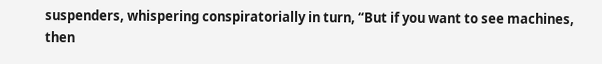suspenders, whispering conspiratorially in turn, “But if you want to see machines, then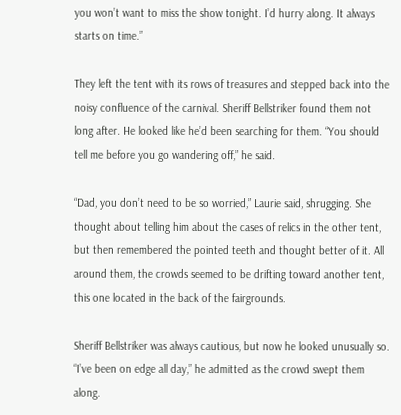you won’t want to miss the show tonight. I’d hurry along. It always starts on time.”

They left the tent with its rows of treasures and stepped back into the noisy confluence of the carnival. Sheriff Bellstriker found them not long after. He looked like he’d been searching for them. “You should tell me before you go wandering off,” he said.

“Dad, you don’t need to be so worried,” Laurie said, shrugging. She thought about telling him about the cases of relics in the other tent, but then remembered the pointed teeth and thought better of it. All around them, the crowds seemed to be drifting toward another tent, this one located in the back of the fairgrounds.

Sheriff Bellstriker was always cautious, but now he looked unusually so. “I’ve been on edge all day,” he admitted as the crowd swept them along.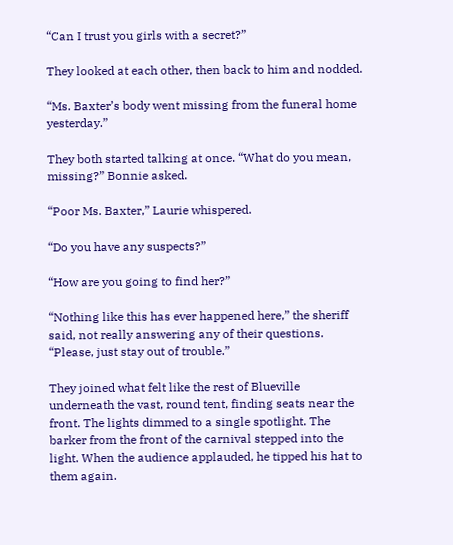“Can I trust you girls with a secret?”

They looked at each other, then back to him and nodded.

“Ms. Baxter’s body went missing from the funeral home yesterday.”

They both started talking at once. “What do you mean, missing?” Bonnie asked.

“Poor Ms. Baxter,” Laurie whispered.

“Do you have any suspects?”

“How are you going to find her?”

“Nothing like this has ever happened here,” the sheriff said, not really answering any of their questions. “Please, just stay out of trouble.”

They joined what felt like the rest of Blueville underneath the vast, round tent, finding seats near the front. The lights dimmed to a single spotlight. The barker from the front of the carnival stepped into the light. When the audience applauded, he tipped his hat to them again.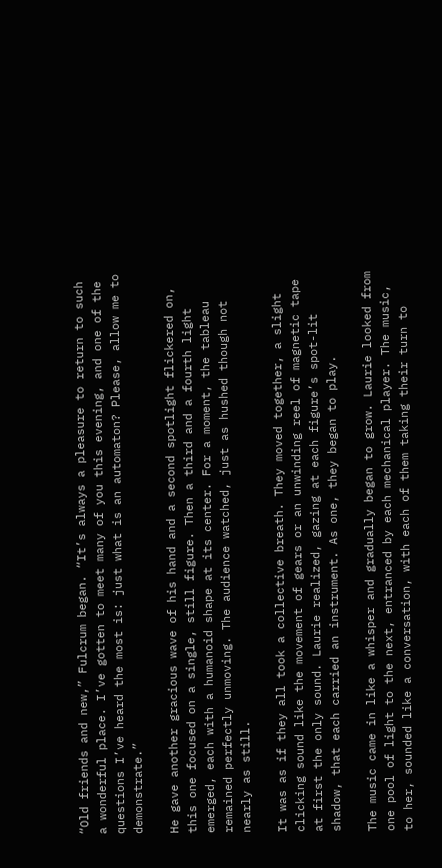“Old friends and new,” Fulcrum began. “It’s always a pleasure to return to such a wonderful place. I’ve gotten to meet many of you this evening, and one of the questions I’ve heard the most is: just what is an automaton? Please, allow me to demonstrate.”

He gave another gracious wave of his hand and a second spotlight flickered on, this one focused on a single, still figure. Then a third and a fourth light emerged, each with a humanoid shape at its center. For a moment, the tableau remained perfectly unmoving. The audience watched, just as hushed though not nearly as still.

It was as if they all took a collective breath. They moved together, a slight clicking sound like the movement of gears or an unwinding reel of magnetic tape at first the only sound. Laurie realized, gazing at each figure’s spot-lit shadow, that each carried an instrument. As one, they began to play.

The music came in like a whisper and gradually began to grow. Laurie looked from one pool of light to the next, entranced by each mechanical player. The music, to her, sounded like a conversation, with each of them taking their turn to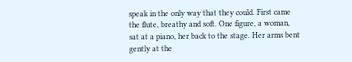speak in the only way that they could. First came the flute, breathy and soft. One figure, a woman, sat at a piano, her back to the stage. Her arms bent gently at the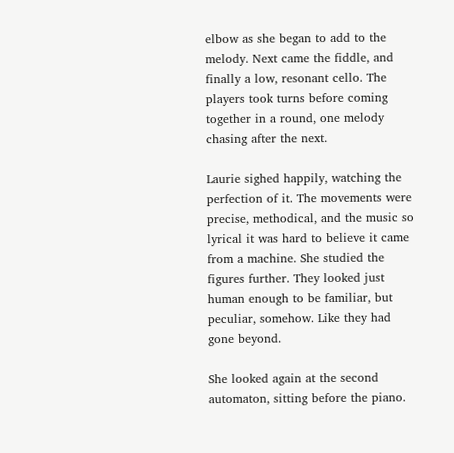elbow as she began to add to the melody. Next came the fiddle, and finally a low, resonant cello. The players took turns before coming together in a round, one melody chasing after the next.

Laurie sighed happily, watching the perfection of it. The movements were precise, methodical, and the music so lyrical it was hard to believe it came from a machine. She studied the figures further. They looked just human enough to be familiar, but peculiar, somehow. Like they had gone beyond.

She looked again at the second automaton, sitting before the piano.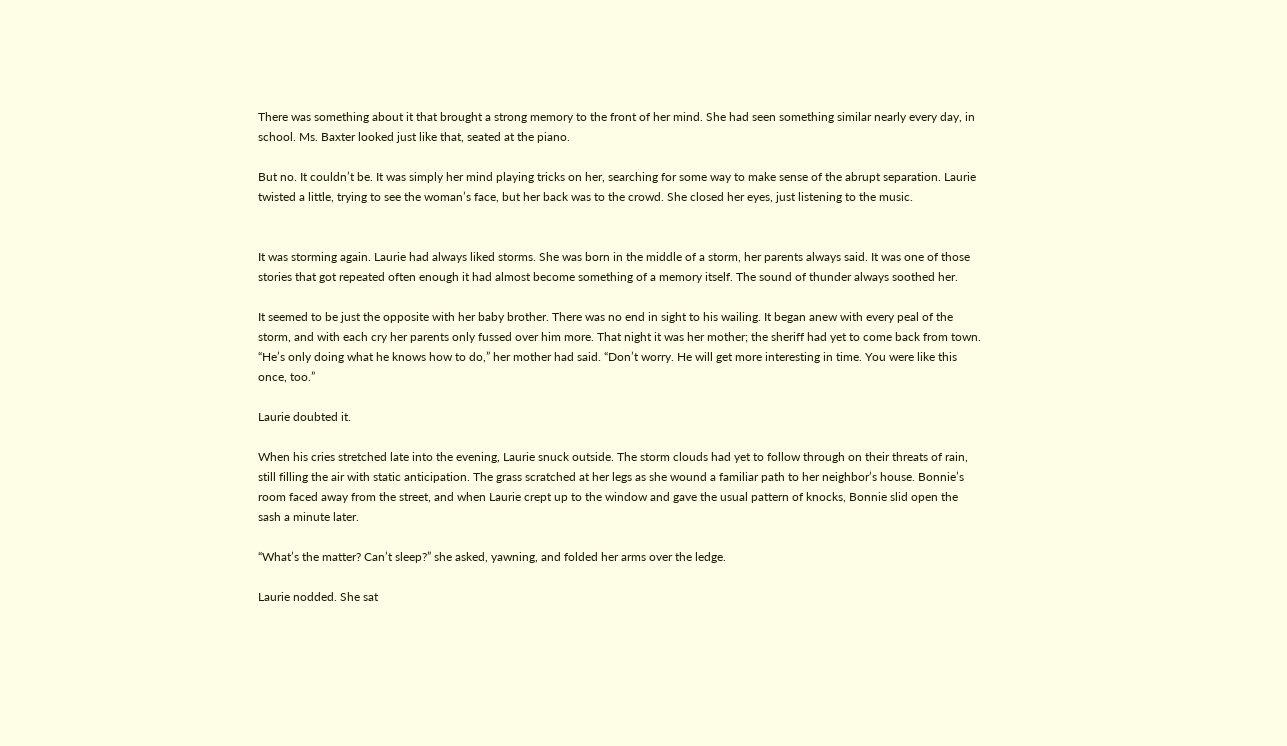There was something about it that brought a strong memory to the front of her mind. She had seen something similar nearly every day, in school. Ms. Baxter looked just like that, seated at the piano.

But no. It couldn’t be. It was simply her mind playing tricks on her, searching for some way to make sense of the abrupt separation. Laurie twisted a little, trying to see the woman’s face, but her back was to the crowd. She closed her eyes, just listening to the music.


It was storming again. Laurie had always liked storms. She was born in the middle of a storm, her parents always said. It was one of those stories that got repeated often enough it had almost become something of a memory itself. The sound of thunder always soothed her.

It seemed to be just the opposite with her baby brother. There was no end in sight to his wailing. It began anew with every peal of the storm, and with each cry her parents only fussed over him more. That night it was her mother; the sheriff had yet to come back from town. “He’s only doing what he knows how to do,” her mother had said. “Don’t worry. He will get more interesting in time. You were like this once, too.”

Laurie doubted it.

When his cries stretched late into the evening, Laurie snuck outside. The storm clouds had yet to follow through on their threats of rain, still filling the air with static anticipation. The grass scratched at her legs as she wound a familiar path to her neighbor’s house. Bonnie’s room faced away from the street, and when Laurie crept up to the window and gave the usual pattern of knocks, Bonnie slid open the sash a minute later.

“What’s the matter? Can’t sleep?” she asked, yawning, and folded her arms over the ledge.

Laurie nodded. She sat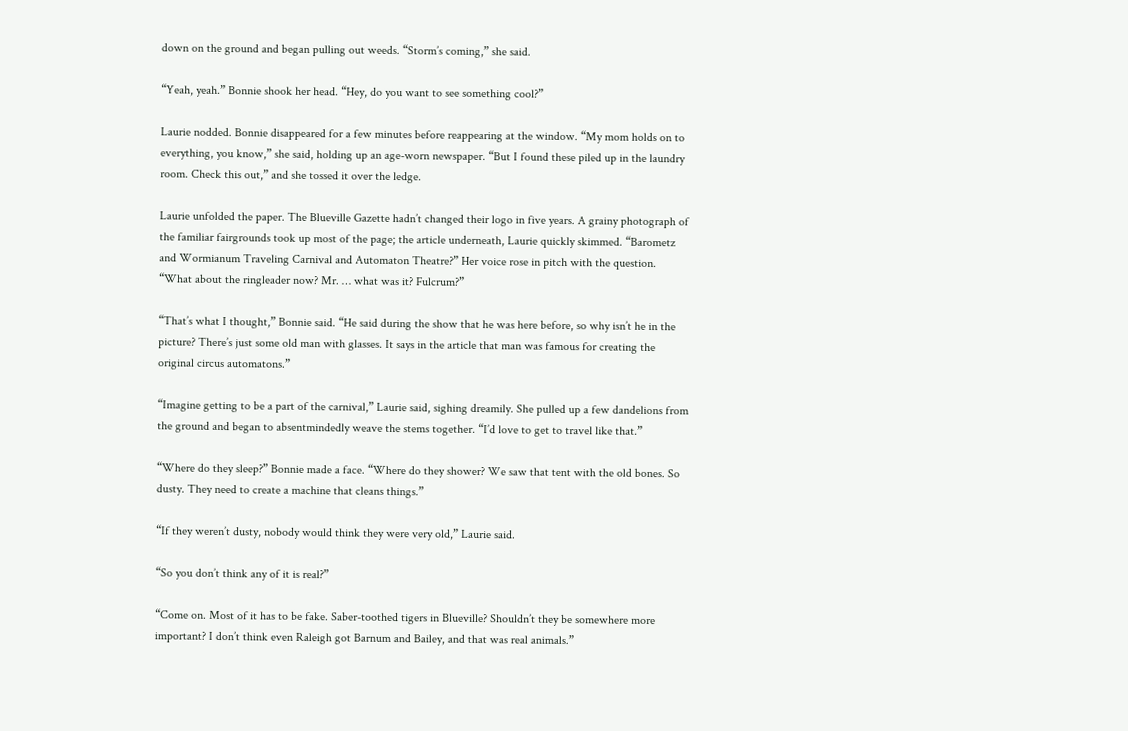down on the ground and began pulling out weeds. “Storm’s coming,” she said.

“Yeah, yeah.” Bonnie shook her head. “Hey, do you want to see something cool?”

Laurie nodded. Bonnie disappeared for a few minutes before reappearing at the window. “My mom holds on to everything, you know,” she said, holding up an age-worn newspaper. “But I found these piled up in the laundry room. Check this out,” and she tossed it over the ledge.

Laurie unfolded the paper. The Blueville Gazette hadn’t changed their logo in five years. A grainy photograph of the familiar fairgrounds took up most of the page; the article underneath, Laurie quickly skimmed. “Barometz and Wormianum Traveling Carnival and Automaton Theatre?” Her voice rose in pitch with the question. “What about the ringleader now? Mr. … what was it? Fulcrum?”

“That’s what I thought,” Bonnie said. “He said during the show that he was here before, so why isn’t he in the picture? There’s just some old man with glasses. It says in the article that man was famous for creating the original circus automatons.”

“Imagine getting to be a part of the carnival,” Laurie said, sighing dreamily. She pulled up a few dandelions from the ground and began to absentmindedly weave the stems together. “I’d love to get to travel like that.”

“Where do they sleep?” Bonnie made a face. “Where do they shower? We saw that tent with the old bones. So dusty. They need to create a machine that cleans things.”

“If they weren’t dusty, nobody would think they were very old,” Laurie said.

“So you don’t think any of it is real?”

“Come on. Most of it has to be fake. Saber-toothed tigers in Blueville? Shouldn’t they be somewhere more important? I don’t think even Raleigh got Barnum and Bailey, and that was real animals.”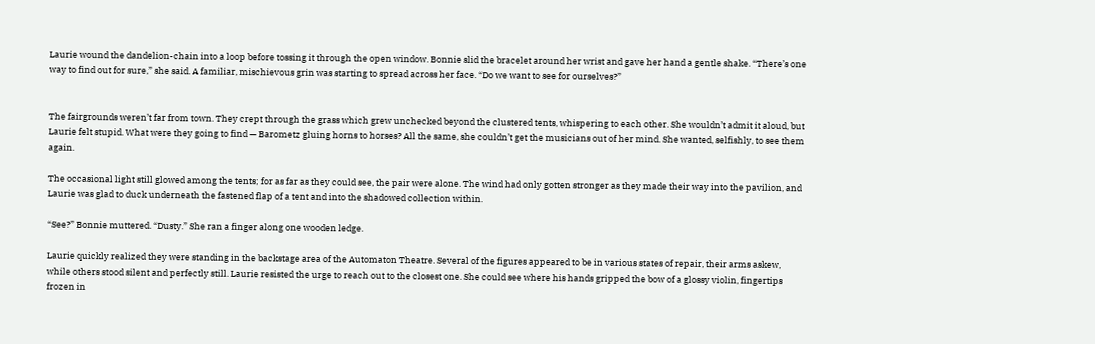Laurie wound the dandelion-chain into a loop before tossing it through the open window. Bonnie slid the bracelet around her wrist and gave her hand a gentle shake. “There’s one way to find out for sure,” she said. A familiar, mischievous grin was starting to spread across her face. “Do we want to see for ourselves?”


The fairgrounds weren’t far from town. They crept through the grass which grew unchecked beyond the clustered tents, whispering to each other. She wouldn’t admit it aloud, but Laurie felt stupid. What were they going to find — Barometz gluing horns to horses? All the same, she couldn’t get the musicians out of her mind. She wanted, selfishly, to see them again.

The occasional light still glowed among the tents; for as far as they could see, the pair were alone. The wind had only gotten stronger as they made their way into the pavilion, and Laurie was glad to duck underneath the fastened flap of a tent and into the shadowed collection within.

“See?” Bonnie muttered. “Dusty.” She ran a finger along one wooden ledge.

Laurie quickly realized they were standing in the backstage area of the Automaton Theatre. Several of the figures appeared to be in various states of repair, their arms askew, while others stood silent and perfectly still. Laurie resisted the urge to reach out to the closest one. She could see where his hands gripped the bow of a glossy violin, fingertips frozen in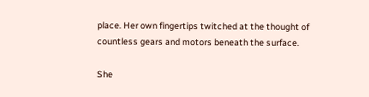place. Her own fingertips twitched at the thought of countless gears and motors beneath the surface.

She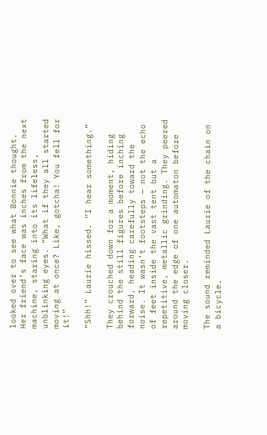looked over to see what Bonnie thought. Her friend’s face was inches from the next machine, staring into its lifeless, unblinking eyes. “What if they all started moving at once? Like, gotcha! You fell for it!”

“Shh!” Laurie hissed. “I hear something.”

They crouched down for a moment, hiding behind the still figures before inching forward, heading carefully toward the noise. It wasn’t footsteps — not the echo of feet inside the vast tent but a repetitive, metallic grinding. They peered around the edge of one automaton before moving closer.

The sound reminded Laurie of the chain on a bicycle.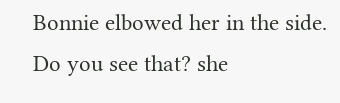Bonnie elbowed her in the side. Do you see that? she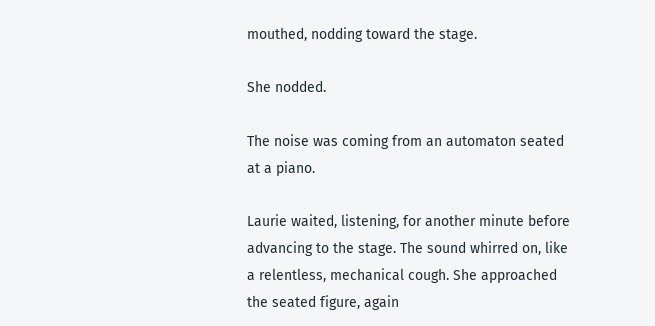mouthed, nodding toward the stage.

She nodded.

The noise was coming from an automaton seated at a piano.

Laurie waited, listening, for another minute before advancing to the stage. The sound whirred on, like a relentless, mechanical cough. She approached the seated figure, again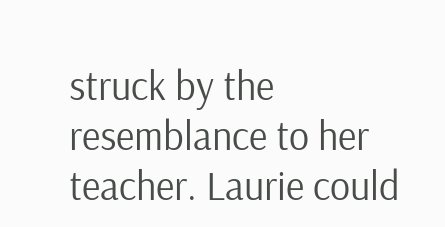struck by the resemblance to her teacher. Laurie could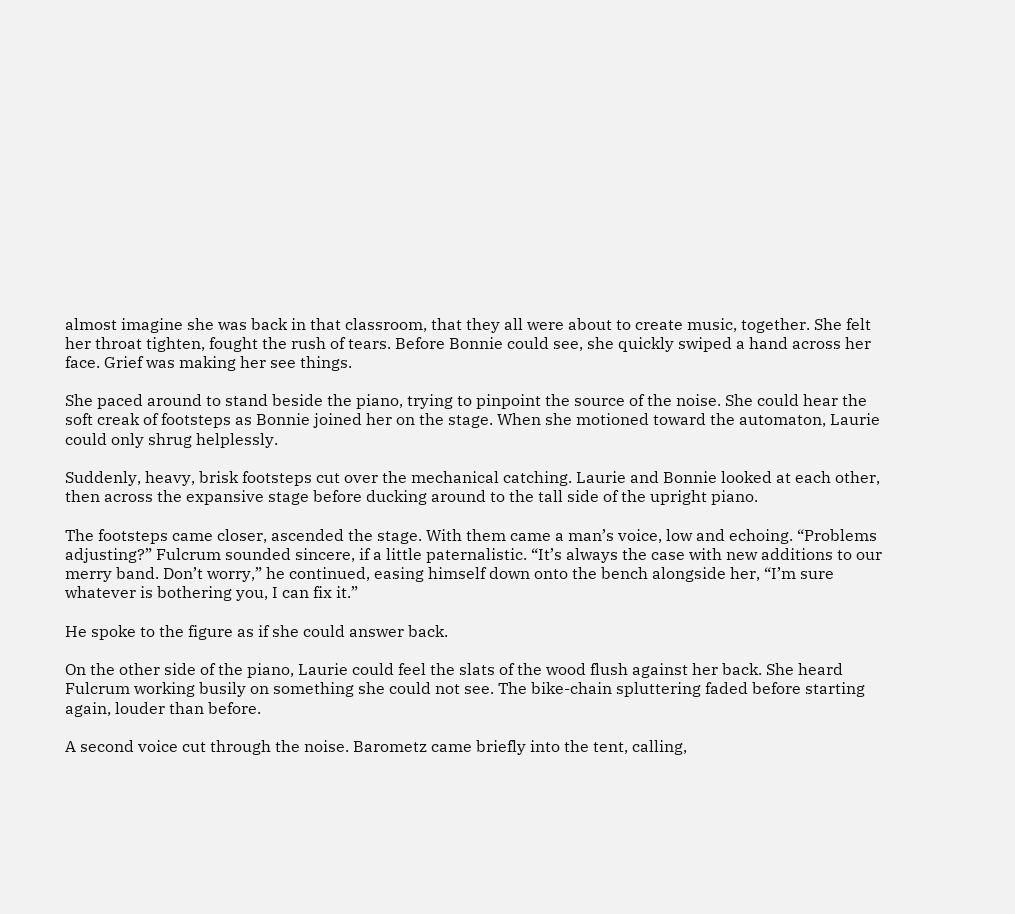almost imagine she was back in that classroom, that they all were about to create music, together. She felt her throat tighten, fought the rush of tears. Before Bonnie could see, she quickly swiped a hand across her face. Grief was making her see things.

She paced around to stand beside the piano, trying to pinpoint the source of the noise. She could hear the soft creak of footsteps as Bonnie joined her on the stage. When she motioned toward the automaton, Laurie could only shrug helplessly.

Suddenly, heavy, brisk footsteps cut over the mechanical catching. Laurie and Bonnie looked at each other, then across the expansive stage before ducking around to the tall side of the upright piano.

The footsteps came closer, ascended the stage. With them came a man’s voice, low and echoing. “Problems adjusting?” Fulcrum sounded sincere, if a little paternalistic. “It’s always the case with new additions to our merry band. Don’t worry,” he continued, easing himself down onto the bench alongside her, “I’m sure whatever is bothering you, I can fix it.”

He spoke to the figure as if she could answer back.

On the other side of the piano, Laurie could feel the slats of the wood flush against her back. She heard Fulcrum working busily on something she could not see. The bike-chain spluttering faded before starting again, louder than before.

A second voice cut through the noise. Barometz came briefly into the tent, calling,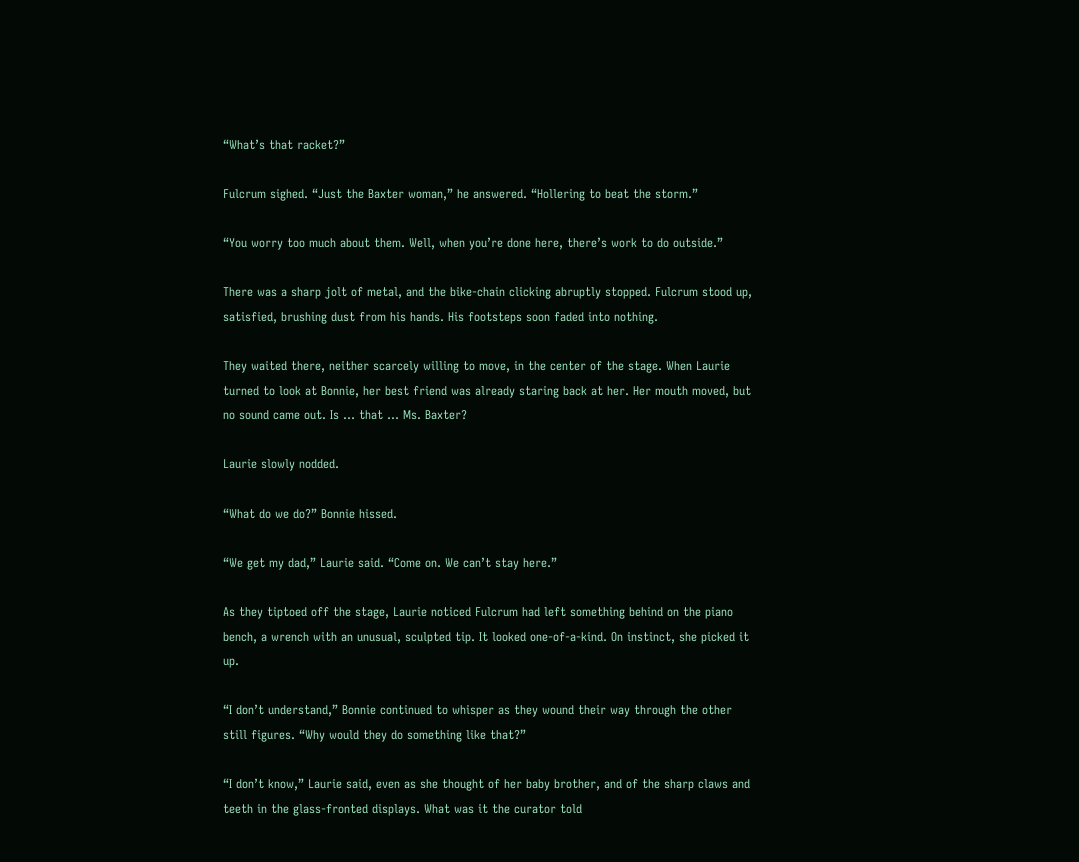“What’s that racket?”

Fulcrum sighed. “Just the Baxter woman,” he answered. “Hollering to beat the storm.”

“You worry too much about them. Well, when you’re done here, there’s work to do outside.”

There was a sharp jolt of metal, and the bike-chain clicking abruptly stopped. Fulcrum stood up, satisfied, brushing dust from his hands. His footsteps soon faded into nothing.

They waited there, neither scarcely willing to move, in the center of the stage. When Laurie turned to look at Bonnie, her best friend was already staring back at her. Her mouth moved, but no sound came out. Is … that … Ms. Baxter?

Laurie slowly nodded.

“What do we do?” Bonnie hissed.

“We get my dad,” Laurie said. “Come on. We can’t stay here.”

As they tiptoed off the stage, Laurie noticed Fulcrum had left something behind on the piano bench, a wrench with an unusual, sculpted tip. It looked one-of-a-kind. On instinct, she picked it up.

“I don’t understand,” Bonnie continued to whisper as they wound their way through the other still figures. “Why would they do something like that?”

“I don’t know,” Laurie said, even as she thought of her baby brother, and of the sharp claws and teeth in the glass-fronted displays. What was it the curator told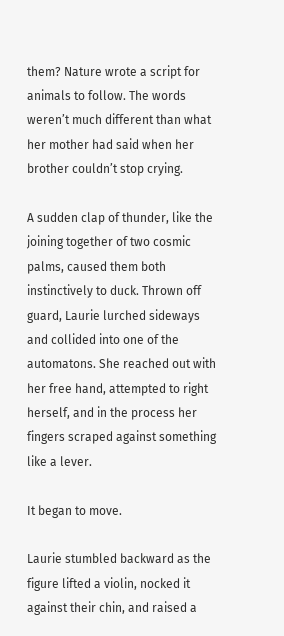them? Nature wrote a script for animals to follow. The words weren’t much different than what her mother had said when her brother couldn’t stop crying.

A sudden clap of thunder, like the joining together of two cosmic palms, caused them both instinctively to duck. Thrown off guard, Laurie lurched sideways and collided into one of the automatons. She reached out with her free hand, attempted to right herself, and in the process her fingers scraped against something like a lever.

It began to move.

Laurie stumbled backward as the figure lifted a violin, nocked it against their chin, and raised a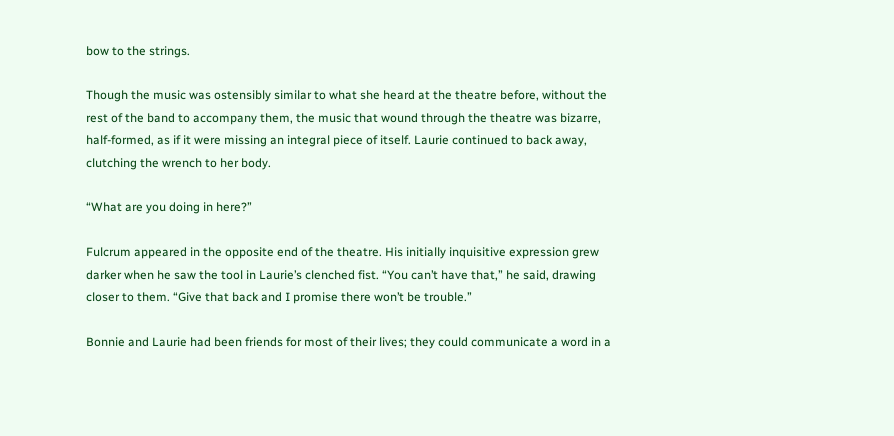bow to the strings.

Though the music was ostensibly similar to what she heard at the theatre before, without the rest of the band to accompany them, the music that wound through the theatre was bizarre, half-formed, as if it were missing an integral piece of itself. Laurie continued to back away, clutching the wrench to her body.

“What are you doing in here?”

Fulcrum appeared in the opposite end of the theatre. His initially inquisitive expression grew darker when he saw the tool in Laurie’s clenched fist. “You can’t have that,” he said, drawing closer to them. “Give that back and I promise there won’t be trouble.”

Bonnie and Laurie had been friends for most of their lives; they could communicate a word in a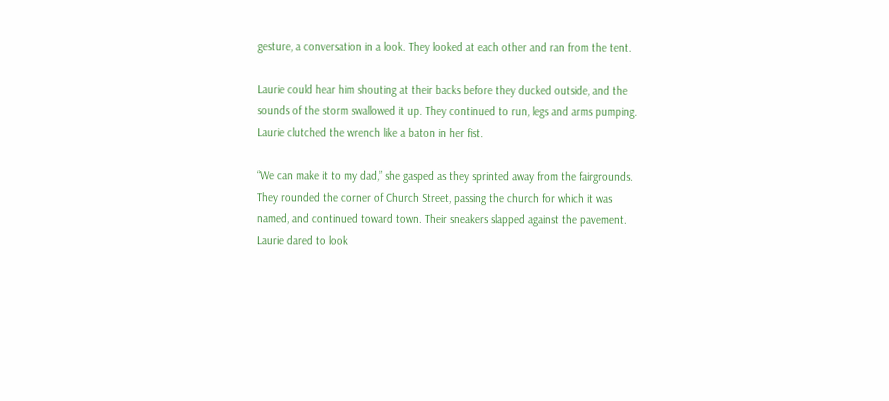gesture, a conversation in a look. They looked at each other and ran from the tent.

Laurie could hear him shouting at their backs before they ducked outside, and the sounds of the storm swallowed it up. They continued to run, legs and arms pumping. Laurie clutched the wrench like a baton in her fist.

“We can make it to my dad,” she gasped as they sprinted away from the fairgrounds. They rounded the corner of Church Street, passing the church for which it was named, and continued toward town. Their sneakers slapped against the pavement. Laurie dared to look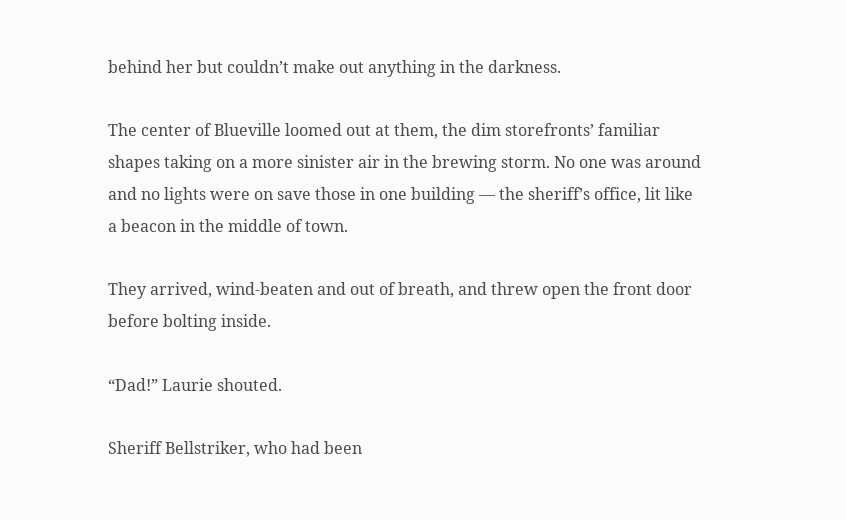behind her but couldn’t make out anything in the darkness.

The center of Blueville loomed out at them, the dim storefronts’ familiar shapes taking on a more sinister air in the brewing storm. No one was around and no lights were on save those in one building — the sheriff’s office, lit like a beacon in the middle of town.

They arrived, wind-beaten and out of breath, and threw open the front door before bolting inside.

“Dad!” Laurie shouted.

Sheriff Bellstriker, who had been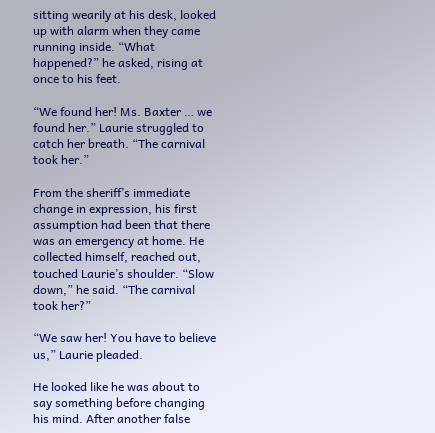sitting wearily at his desk, looked up with alarm when they came running inside. “What happened?” he asked, rising at once to his feet.

“We found her! Ms. Baxter … we found her.” Laurie struggled to catch her breath. “The carnival took her.”

From the sheriff’s immediate change in expression, his first assumption had been that there was an emergency at home. He collected himself, reached out, touched Laurie’s shoulder. “Slow down,” he said. “The carnival took her?”

“We saw her! You have to believe us,” Laurie pleaded.

He looked like he was about to say something before changing his mind. After another false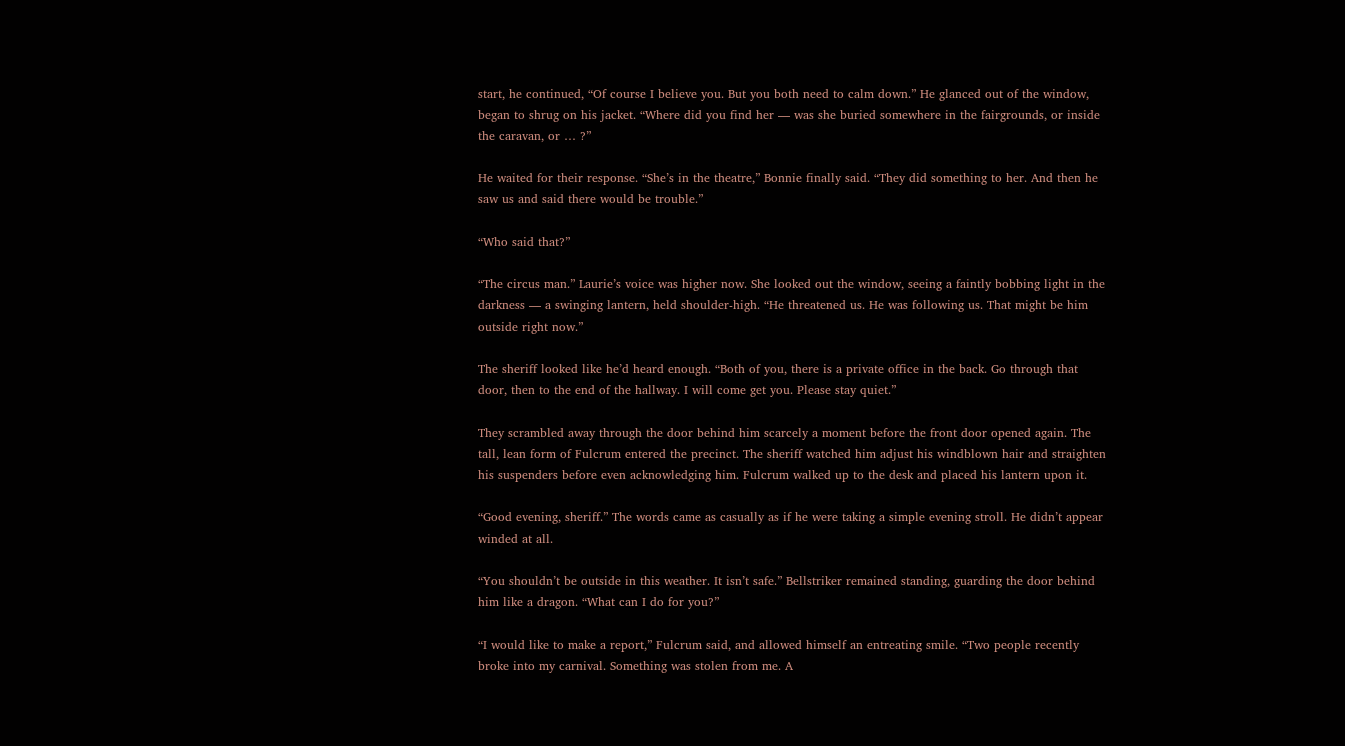start, he continued, “Of course I believe you. But you both need to calm down.” He glanced out of the window, began to shrug on his jacket. “Where did you find her — was she buried somewhere in the fairgrounds, or inside the caravan, or … ?”

He waited for their response. “She’s in the theatre,” Bonnie finally said. “They did something to her. And then he saw us and said there would be trouble.”

“Who said that?”

“The circus man.” Laurie’s voice was higher now. She looked out the window, seeing a faintly bobbing light in the darkness — a swinging lantern, held shoulder-high. “He threatened us. He was following us. That might be him outside right now.”

The sheriff looked like he’d heard enough. “Both of you, there is a private office in the back. Go through that door, then to the end of the hallway. I will come get you. Please stay quiet.”

They scrambled away through the door behind him scarcely a moment before the front door opened again. The tall, lean form of Fulcrum entered the precinct. The sheriff watched him adjust his windblown hair and straighten his suspenders before even acknowledging him. Fulcrum walked up to the desk and placed his lantern upon it.

“Good evening, sheriff.” The words came as casually as if he were taking a simple evening stroll. He didn’t appear winded at all.

“You shouldn’t be outside in this weather. It isn’t safe.” Bellstriker remained standing, guarding the door behind him like a dragon. “What can I do for you?”

“I would like to make a report,” Fulcrum said, and allowed himself an entreating smile. “Two people recently broke into my carnival. Something was stolen from me. A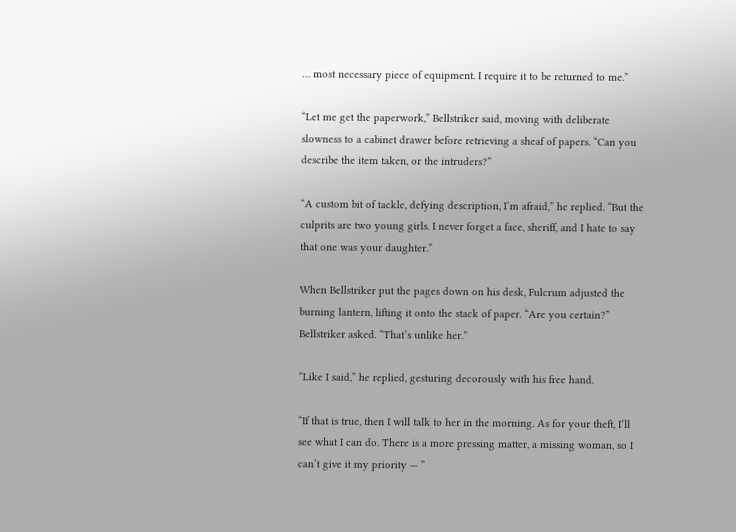… most necessary piece of equipment. I require it to be returned to me.”

“Let me get the paperwork,” Bellstriker said, moving with deliberate slowness to a cabinet drawer before retrieving a sheaf of papers. “Can you describe the item taken, or the intruders?”

“A custom bit of tackle, defying description, I’m afraid,” he replied. “But the culprits are two young girls. I never forget a face, sheriff, and I hate to say that one was your daughter.”

When Bellstriker put the pages down on his desk, Fulcrum adjusted the burning lantern, lifting it onto the stack of paper. “Are you certain?” Bellstriker asked. “That’s unlike her.”

“Like I said,” he replied, gesturing decorously with his free hand.

“If that is true, then I will talk to her in the morning. As for your theft, I’ll see what I can do. There is a more pressing matter, a missing woman, so I can’t give it my priority — ”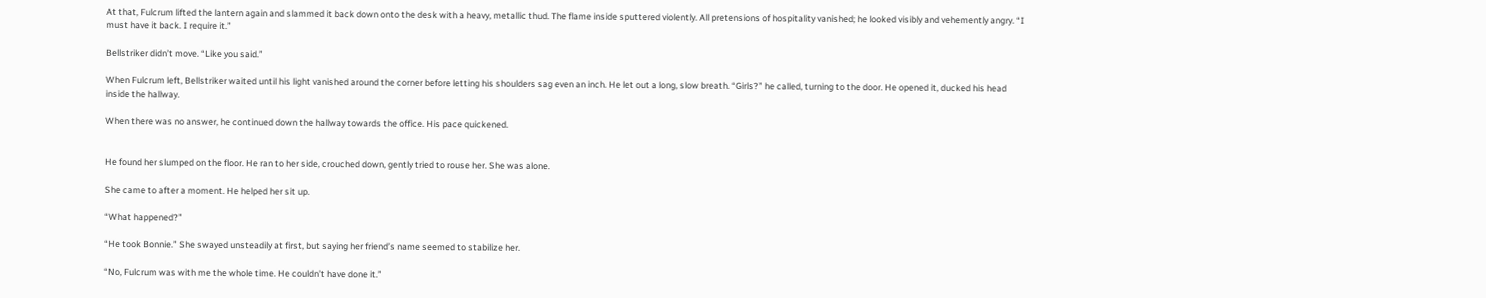At that, Fulcrum lifted the lantern again and slammed it back down onto the desk with a heavy, metallic thud. The flame inside sputtered violently. All pretensions of hospitality vanished; he looked visibly and vehemently angry. “I must have it back. I require it.”

Bellstriker didn’t move. “Like you said.”

When Fulcrum left, Bellstriker waited until his light vanished around the corner before letting his shoulders sag even an inch. He let out a long, slow breath. “Girls?” he called, turning to the door. He opened it, ducked his head inside the hallway.

When there was no answer, he continued down the hallway towards the office. His pace quickened.


He found her slumped on the floor. He ran to her side, crouched down, gently tried to rouse her. She was alone.

She came to after a moment. He helped her sit up.

“What happened?”

“He took Bonnie.” She swayed unsteadily at first, but saying her friend’s name seemed to stabilize her.

“No, Fulcrum was with me the whole time. He couldn’t have done it.”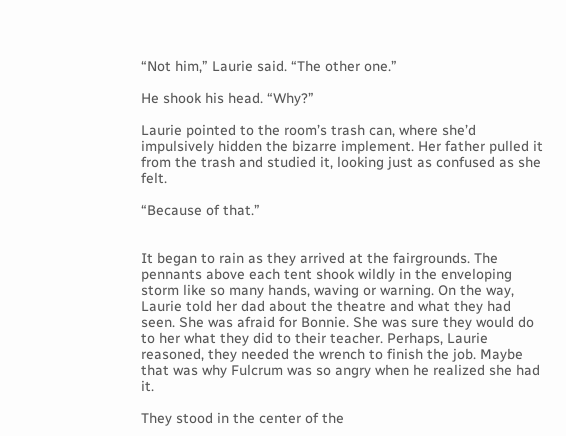“Not him,” Laurie said. “The other one.”

He shook his head. “Why?”

Laurie pointed to the room’s trash can, where she’d impulsively hidden the bizarre implement. Her father pulled it from the trash and studied it, looking just as confused as she felt.

“Because of that.”


It began to rain as they arrived at the fairgrounds. The pennants above each tent shook wildly in the enveloping storm like so many hands, waving or warning. On the way, Laurie told her dad about the theatre and what they had seen. She was afraid for Bonnie. She was sure they would do to her what they did to their teacher. Perhaps, Laurie reasoned, they needed the wrench to finish the job. Maybe that was why Fulcrum was so angry when he realized she had it.

They stood in the center of the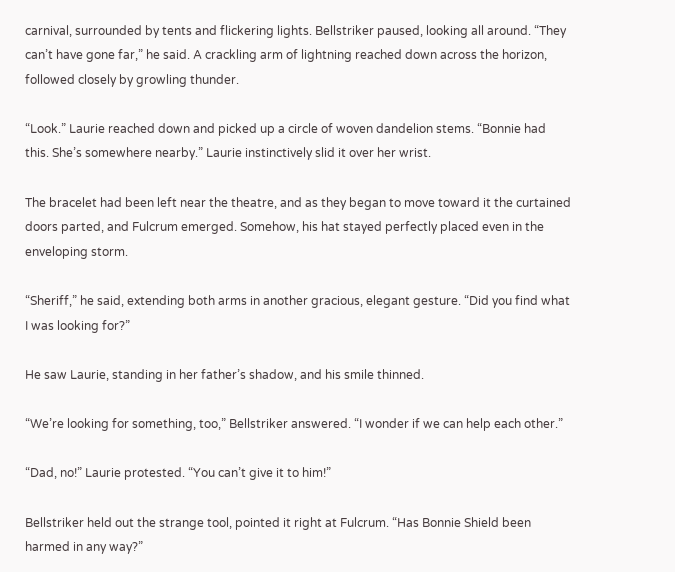carnival, surrounded by tents and flickering lights. Bellstriker paused, looking all around. “They can’t have gone far,” he said. A crackling arm of lightning reached down across the horizon, followed closely by growling thunder.

“Look.” Laurie reached down and picked up a circle of woven dandelion stems. “Bonnie had this. She’s somewhere nearby.” Laurie instinctively slid it over her wrist.

The bracelet had been left near the theatre, and as they began to move toward it the curtained doors parted, and Fulcrum emerged. Somehow, his hat stayed perfectly placed even in the enveloping storm.

“Sheriff,” he said, extending both arms in another gracious, elegant gesture. “Did you find what I was looking for?”

He saw Laurie, standing in her father’s shadow, and his smile thinned.

“We’re looking for something, too,” Bellstriker answered. “I wonder if we can help each other.”

“Dad, no!” Laurie protested. “You can’t give it to him!”

Bellstriker held out the strange tool, pointed it right at Fulcrum. “Has Bonnie Shield been harmed in any way?”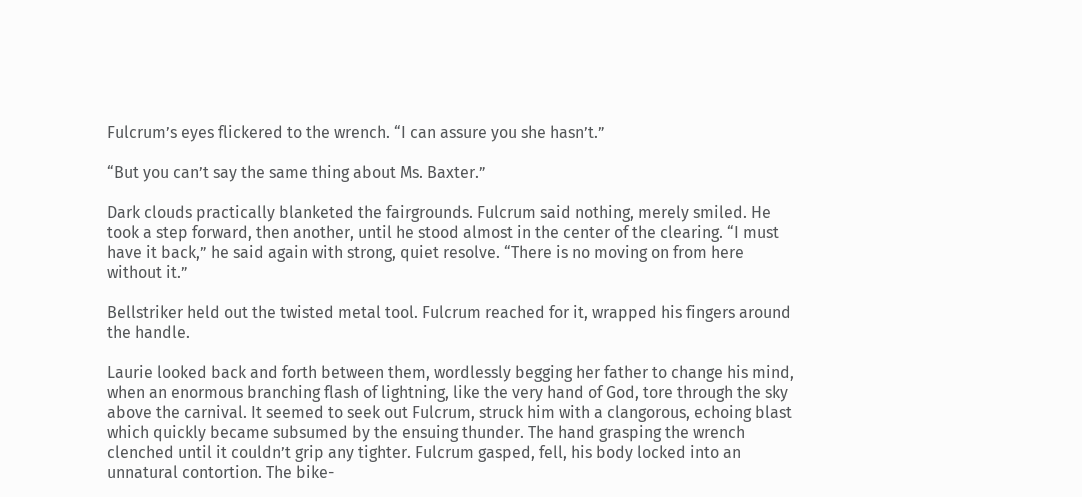Fulcrum’s eyes flickered to the wrench. “I can assure you she hasn’t.”

“But you can’t say the same thing about Ms. Baxter.”

Dark clouds practically blanketed the fairgrounds. Fulcrum said nothing, merely smiled. He took a step forward, then another, until he stood almost in the center of the clearing. “I must have it back,” he said again with strong, quiet resolve. “There is no moving on from here without it.”

Bellstriker held out the twisted metal tool. Fulcrum reached for it, wrapped his fingers around the handle.

Laurie looked back and forth between them, wordlessly begging her father to change his mind, when an enormous branching flash of lightning, like the very hand of God, tore through the sky above the carnival. It seemed to seek out Fulcrum, struck him with a clangorous, echoing blast which quickly became subsumed by the ensuing thunder. The hand grasping the wrench clenched until it couldn’t grip any tighter. Fulcrum gasped, fell, his body locked into an unnatural contortion. The bike-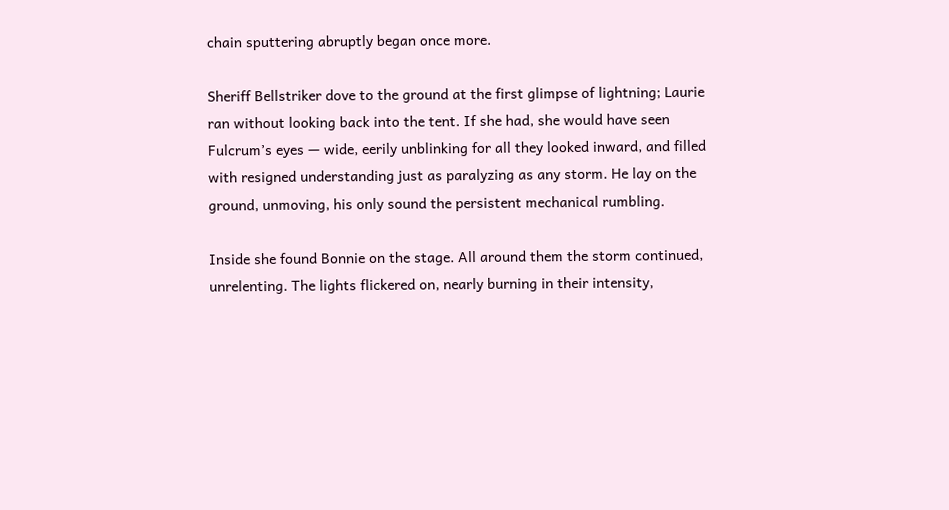chain sputtering abruptly began once more.

Sheriff Bellstriker dove to the ground at the first glimpse of lightning; Laurie ran without looking back into the tent. If she had, she would have seen Fulcrum’s eyes — wide, eerily unblinking for all they looked inward, and filled with resigned understanding just as paralyzing as any storm. He lay on the ground, unmoving, his only sound the persistent mechanical rumbling.

Inside she found Bonnie on the stage. All around them the storm continued, unrelenting. The lights flickered on, nearly burning in their intensity,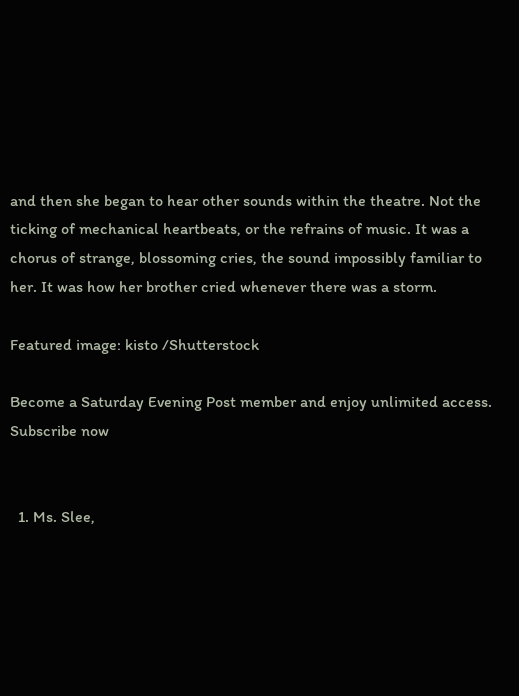and then she began to hear other sounds within the theatre. Not the ticking of mechanical heartbeats, or the refrains of music. It was a chorus of strange, blossoming cries, the sound impossibly familiar to her. It was how her brother cried whenever there was a storm.

Featured image: kisto /Shutterstock

Become a Saturday Evening Post member and enjoy unlimited access. Subscribe now


  1. Ms. Slee,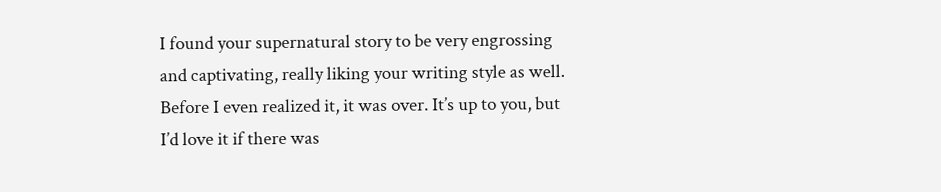I found your supernatural story to be very engrossing and captivating, really liking your writing style as well. Before I even realized it, it was over. It’s up to you, but I’d love it if there was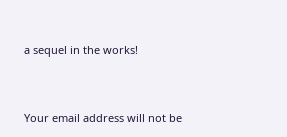a sequel in the works!


Your email address will not be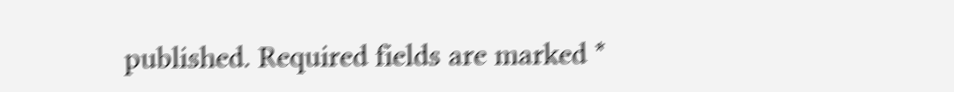published. Required fields are marked *